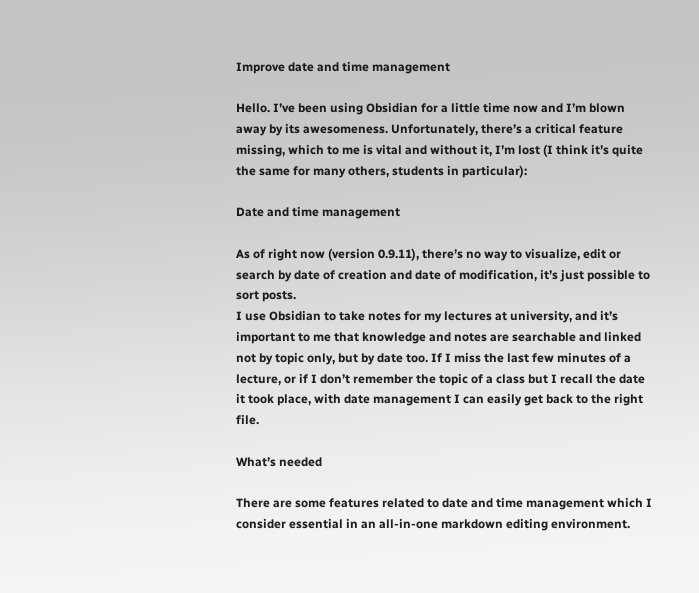Improve date and time management

Hello. I’ve been using Obsidian for a little time now and I’m blown away by its awesomeness. Unfortunately, there’s a critical feature missing, which to me is vital and without it, I’m lost (I think it’s quite the same for many others, students in particular):

Date and time management

As of right now (version 0.9.11), there’s no way to visualize, edit or search by date of creation and date of modification, it’s just possible to sort posts.
I use Obsidian to take notes for my lectures at university, and it’s important to me that knowledge and notes are searchable and linked not by topic only, but by date too. If I miss the last few minutes of a lecture, or if I don’t remember the topic of a class but I recall the date it took place, with date management I can easily get back to the right file.

What’s needed

There are some features related to date and time management which I consider essential in an all-in-one markdown editing environment.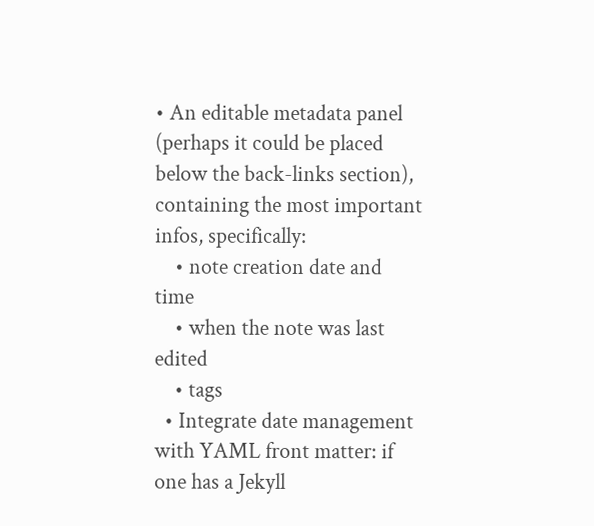• An editable metadata panel (perhaps it could be placed below the back-links section), containing the most important infos, specifically:
    • note creation date and time
    • when the note was last edited
    • tags
  • Integrate date management with YAML front matter: if one has a Jekyll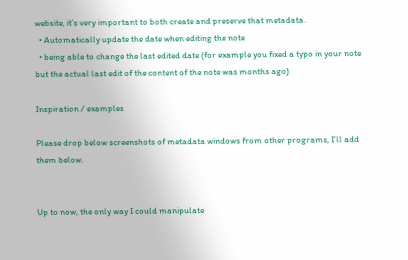website, it’s very important to both create and preserve that metadata.
  • Automatically update the date when editing the note
  • being able to change the last edited date (for example you fixed a typo in your note but the actual last edit of the content of the note was months ago)

Inspiration / examples

Please drop below screenshots of metadata windows from other programs, I’ll add them below.


Up to now, the only way I could manipulate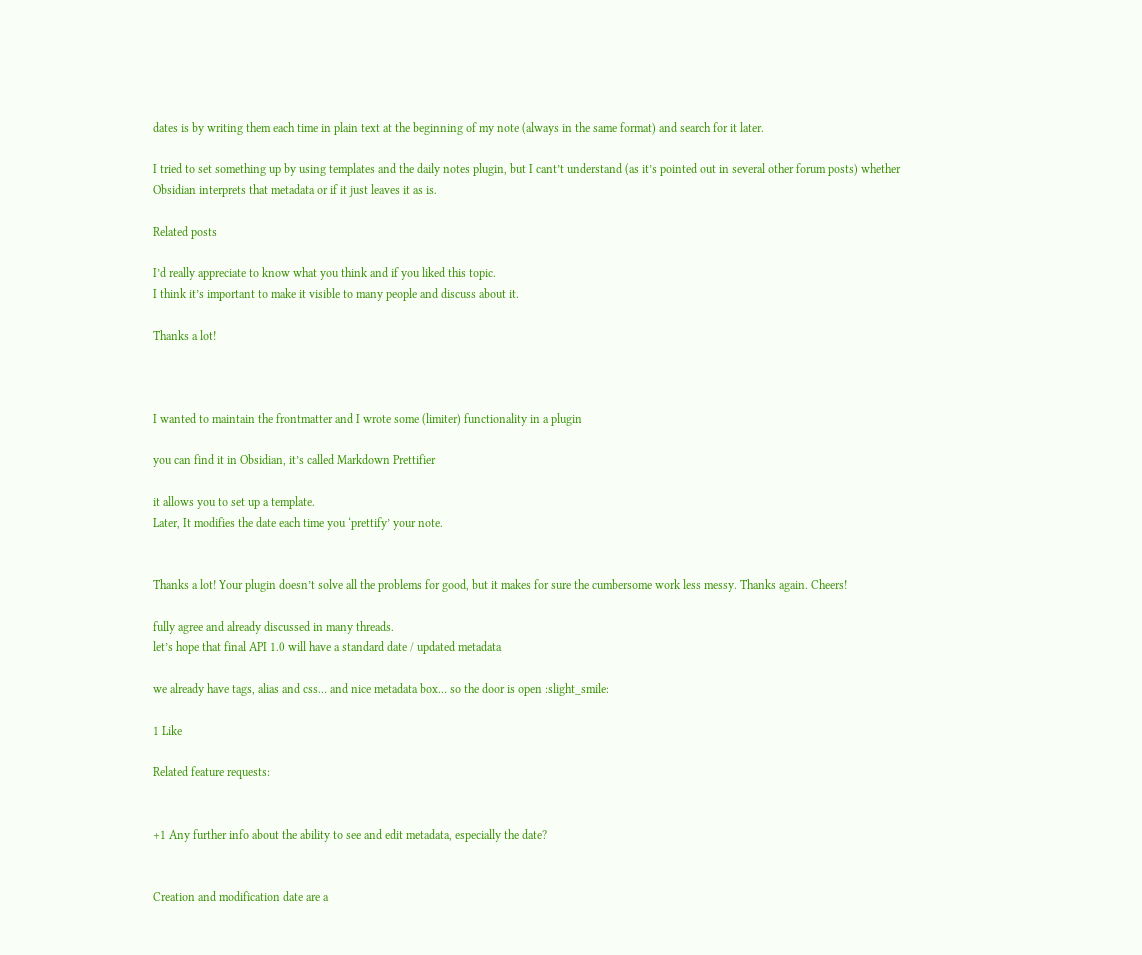dates is by writing them each time in plain text at the beginning of my note (always in the same format) and search for it later.

I tried to set something up by using templates and the daily notes plugin, but I cant’t understand (as it’s pointed out in several other forum posts) whether Obsidian interprets that metadata or if it just leaves it as is.

Related posts

I’d really appreciate to know what you think and if you liked this topic.
I think it’s important to make it visible to many people and discuss about it.

Thanks a lot!



I wanted to maintain the frontmatter and I wrote some (limiter) functionality in a plugin

you can find it in Obsidian, it’s called Markdown Prettifier

it allows you to set up a template.
Later, It modifies the date each time you ‘prettify’ your note.


Thanks a lot! Your plugin doesn’t solve all the problems for good, but it makes for sure the cumbersome work less messy. Thanks again. Cheers!

fully agree and already discussed in many threads.
let’s hope that final API 1.0 will have a standard date / updated metadata

we already have tags, alias and css… and nice metadata box… so the door is open :slight_smile:

1 Like

Related feature requests:


+1 Any further info about the ability to see and edit metadata, especially the date?


Creation and modification date are a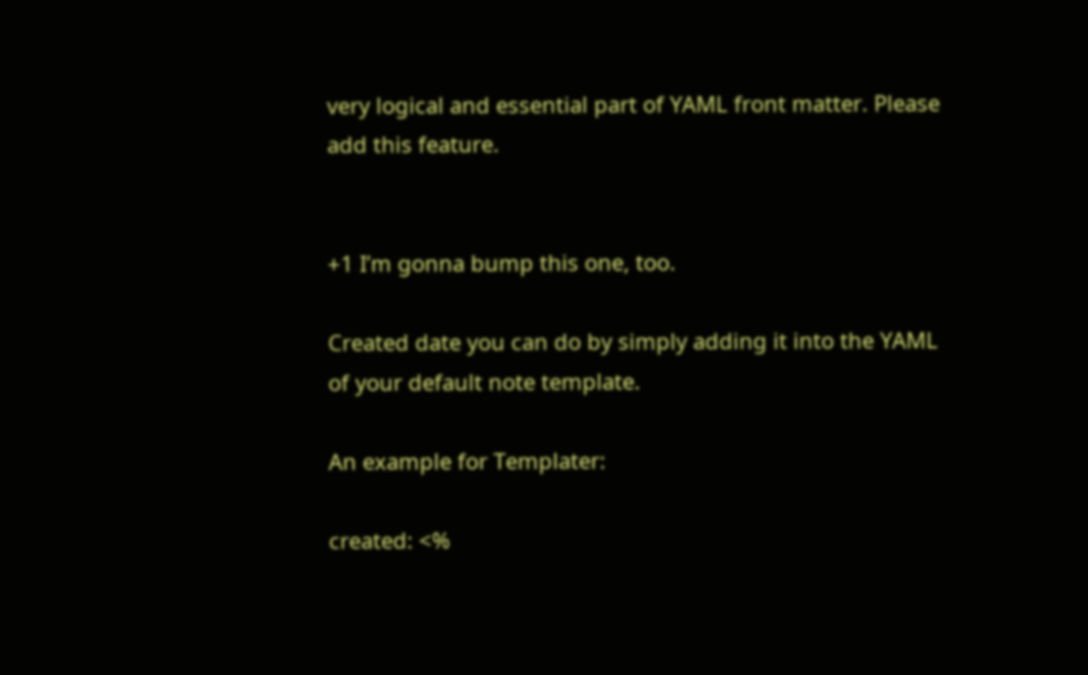very logical and essential part of YAML front matter. Please add this feature.


+1 I’m gonna bump this one, too.

Created date you can do by simply adding it into the YAML of your default note template.

An example for Templater:

created: <%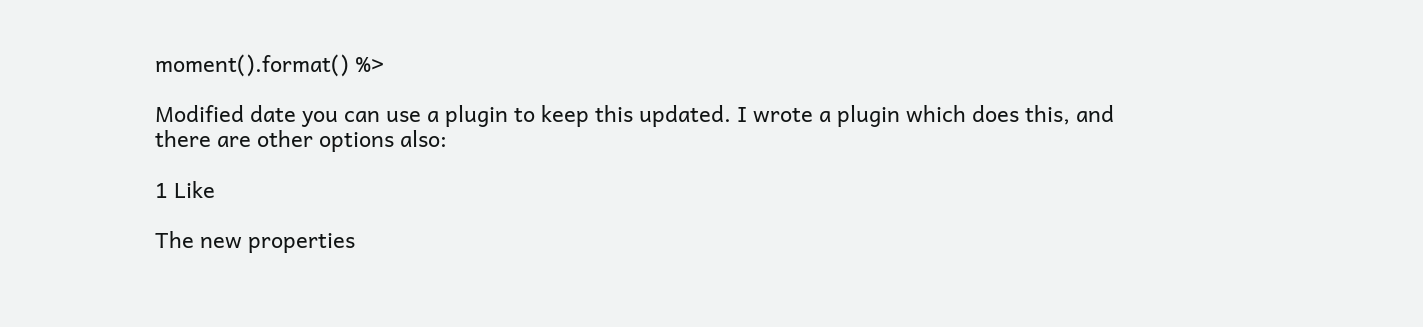moment().format() %>

Modified date you can use a plugin to keep this updated. I wrote a plugin which does this, and there are other options also:

1 Like

The new properties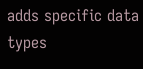adds specific data types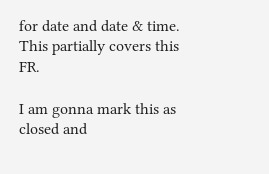for date and date & time. This partially covers this FR.

I am gonna mark this as closed and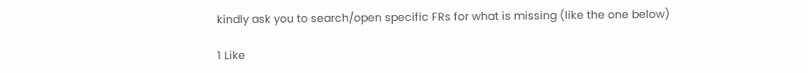kindly ask you to search/open specific FRs for what is missing (like the one below)

1 Like